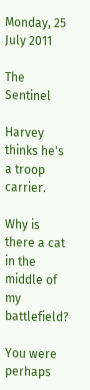Monday, 25 July 2011

The Sentinel

Harvey thinks he's a troop carrier.

Why is there a cat in the middle of my battlefield?

You were perhaps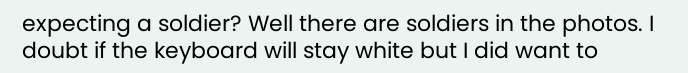expecting a soldier? Well there are soldiers in the photos. I doubt if the keyboard will stay white but I did want to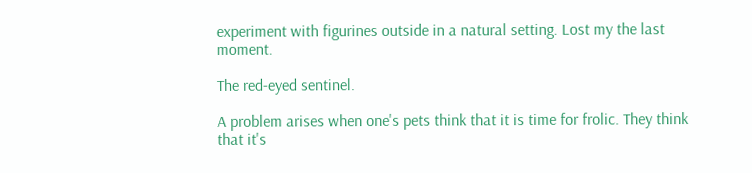experiment with figurines outside in a natural setting. Lost my the last moment.

The red-eyed sentinel.

A problem arises when one's pets think that it is time for frolic. They think that it's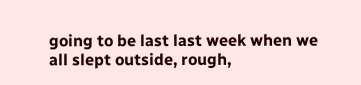going to be last last week when we all slept outside, rough,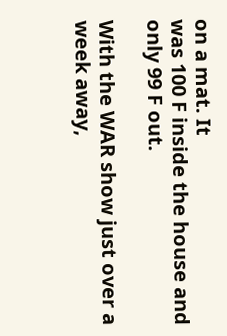on a mat. It
was 100 F inside the house and only 99 F out.

With the WAR show just over a week away,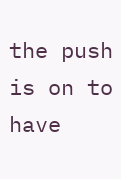the push is on to have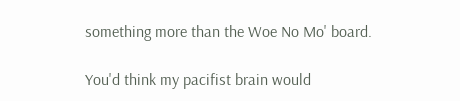something more than the Woe No Mo' board.

You'd think my pacifist brain would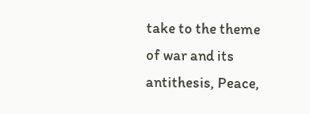take to the theme of war and its antithesis, Peace,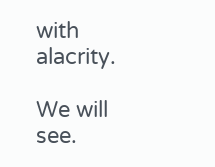with alacrity.

We will see.